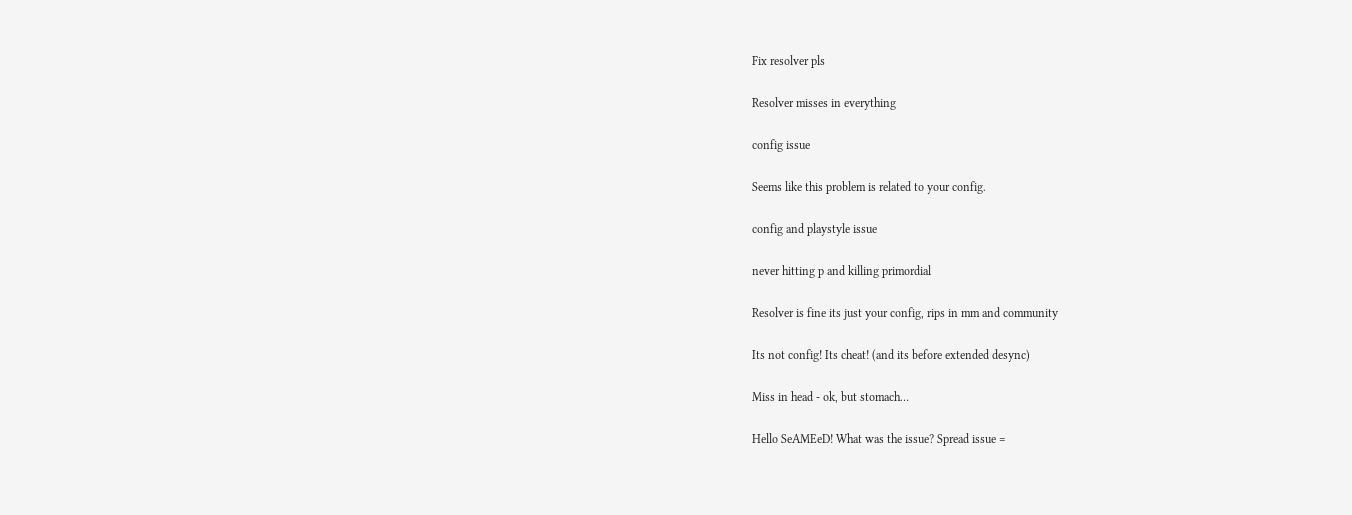Fix resolver pls

Resolver misses in everything

config issue

Seems like this problem is related to your config.

config and playstyle issue

never hitting p and killing primordial

Resolver is fine its just your config, rips in mm and community

Its not config! Its cheat! (and its before extended desync)

Miss in head - ok, but stomach…

Hello SeAMEeD! What was the issue? Spread issue =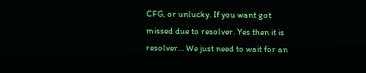CFG, or unlucky. If you want got missed due to resolver. Yes then it is resolver… We just need to wait for an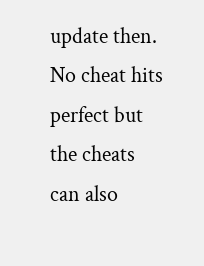update then. No cheat hits perfect but the cheats can also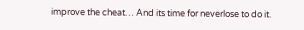improve the cheat… And its time for neverlose to do it.